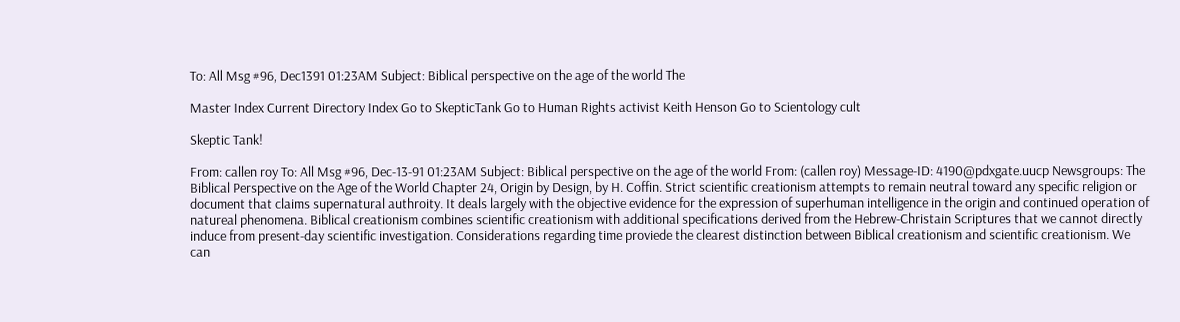To: All Msg #96, Dec1391 01:23AM Subject: Biblical perspective on the age of the world The

Master Index Current Directory Index Go to SkepticTank Go to Human Rights activist Keith Henson Go to Scientology cult

Skeptic Tank!

From: callen roy To: All Msg #96, Dec-13-91 01:23AM Subject: Biblical perspective on the age of the world From: (callen roy) Message-ID: 4190@pdxgate.uucp Newsgroups: The Biblical Perspective on the Age of the World Chapter 24, Origin by Design, by H. Coffin. Strict scientific creationism attempts to remain neutral toward any specific religion or document that claims supernatural authroity. It deals largely with the objective evidence for the expression of superhuman intelligence in the origin and continued operation of natureal phenomena. Biblical creationism combines scientific creationism with additional specifications derived from the Hebrew-Christain Scriptures that we cannot directly induce from present-day scientific investigation. Considerations regarding time proviede the clearest distinction between Biblical creationism and scientific creationism. We can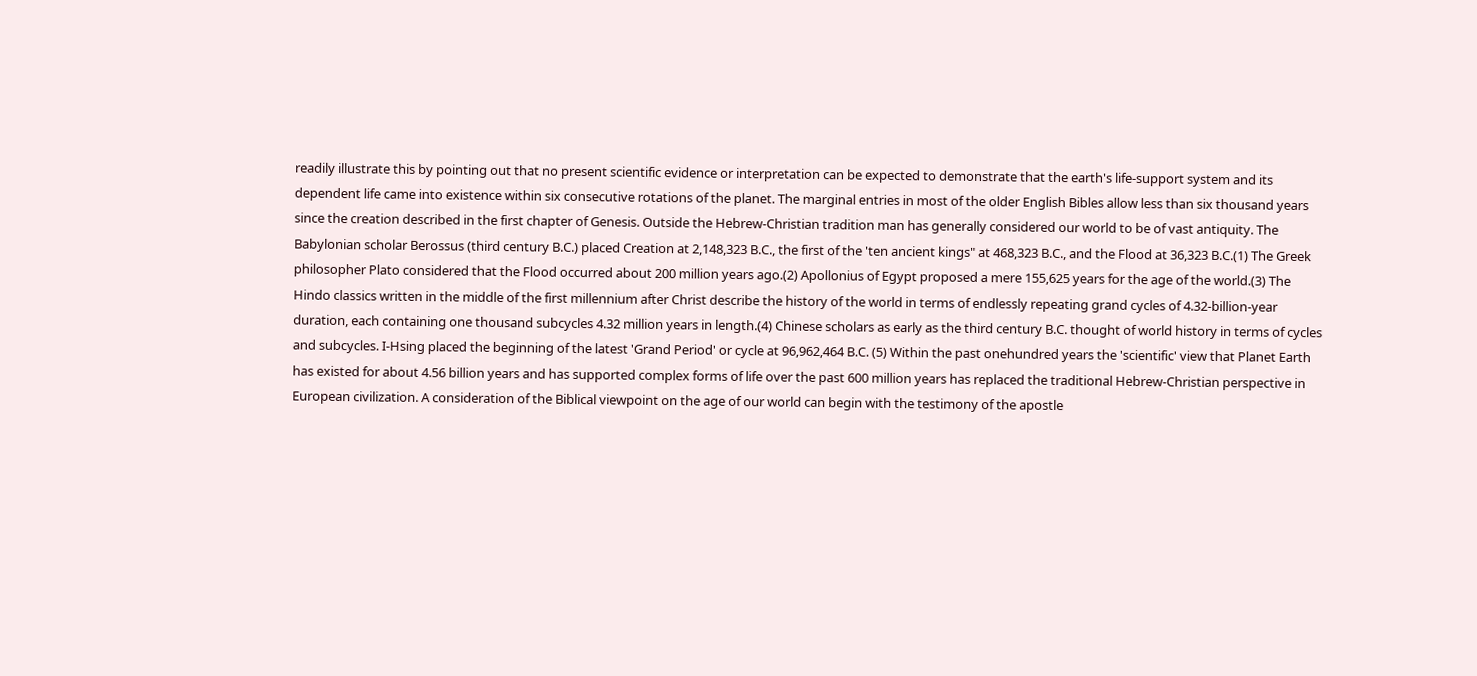readily illustrate this by pointing out that no present scientific evidence or interpretation can be expected to demonstrate that the earth's life-support system and its dependent life came into existence within six consecutive rotations of the planet. The marginal entries in most of the older English Bibles allow less than six thousand years since the creation described in the first chapter of Genesis. Outside the Hebrew-Christian tradition man has generally considered our world to be of vast antiquity. The Babylonian scholar Berossus (third century B.C.) placed Creation at 2,148,323 B.C., the first of the 'ten ancient kings" at 468,323 B.C., and the Flood at 36,323 B.C.(1) The Greek philosopher Plato considered that the Flood occurred about 200 million years ago.(2) Apollonius of Egypt proposed a mere 155,625 years for the age of the world.(3) The Hindo classics written in the middle of the first millennium after Christ describe the history of the world in terms of endlessly repeating grand cycles of 4.32-billion-year duration, each containing one thousand subcycles 4.32 million years in length.(4) Chinese scholars as early as the third century B.C. thought of world history in terms of cycles and subcycles. I-Hsing placed the beginning of the latest 'Grand Period' or cycle at 96,962,464 B.C. (5) Within the past onehundred years the 'scientific' view that Planet Earth has existed for about 4.56 billion years and has supported complex forms of life over the past 600 million years has replaced the traditional Hebrew-Christian perspective in European civilization. A consideration of the Biblical viewpoint on the age of our world can begin with the testimony of the apostle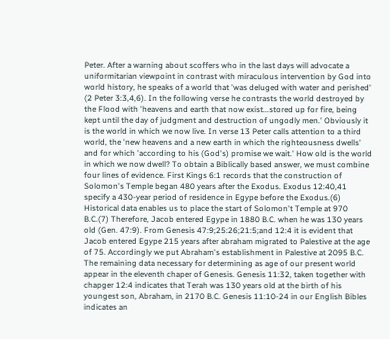Peter. After a warning about scoffers who in the last days will advocate a uniformitarian viewpoint in contrast with miraculous intervention by God into world history, he speaks of a world that 'was deluged with water and perished' (2 Peter 3:3,4,6). In the following verse he contrasts the world destroyed by the Flood with 'heavens and earth that now exist...stored up for fire, being kept until the day of judgment and destruction of ungodly men.' Obviously it is the world in which we now live. In verse 13 Peter calls attention to a third world, the 'new heavens and a new earth in which the righteousness dwells' and for which 'according to his (God's) promise we wait.' How old is the world in which we now dwell? To obtain a Biblically based answer, we must combine four lines of evidence. First Kings 6:1 records that the construction of Solomon's Temple began 480 years after the Exodus. Exodus 12:40,41 specify a 430-year period of residence in Egype before the Exodus.(6) Historical data enables us to place the start of Solomon't Temple at 970 B.C.(7) Therefore, Jacob entered Egype in 1880 B.C. when he was 130 years old (Gen. 47:9). From Genesis 47:9;25:26;21:5;and 12:4 it is evident that Jacob entered Egype 215 years after abraham migrated to Palestive at the age of 75. Accordingly we put Abraham's establishment in Palestive at 2095 B.C. The remaining data necessary for determining as age of our present world appear in the eleventh chaper of Genesis. Genesis 11:32, taken together with chapger 12:4 indicates that Terah was 130 years old at the birth of his youngest son, Abraham, in 2170 B.C. Genesis 11:10-24 in our English Bibles indicates an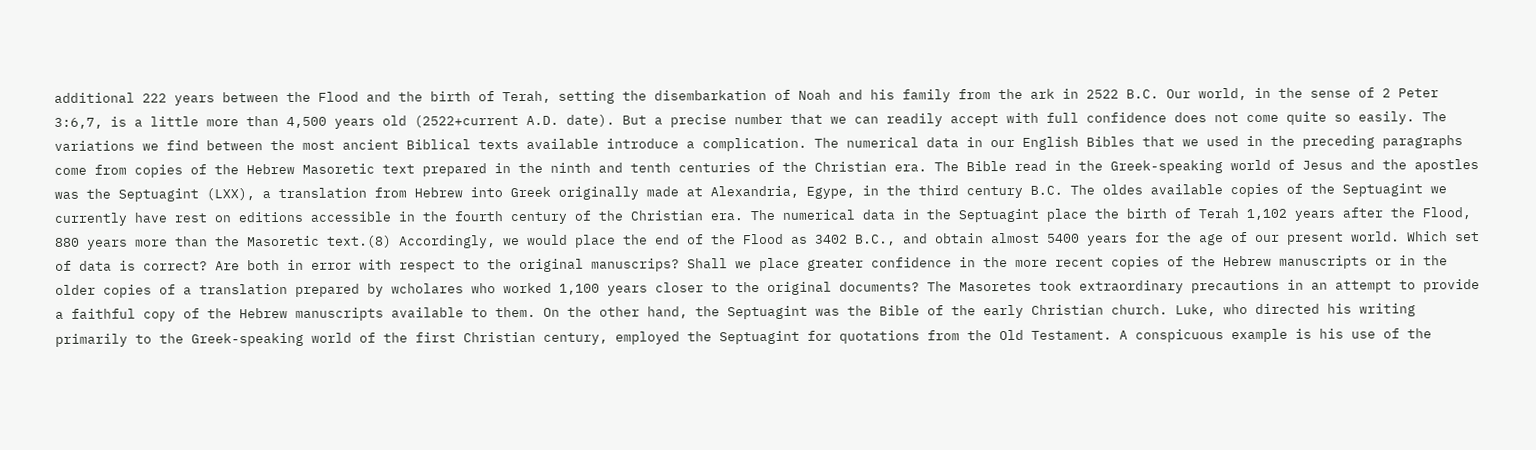additional 222 years between the Flood and the birth of Terah, setting the disembarkation of Noah and his family from the ark in 2522 B.C. Our world, in the sense of 2 Peter 3:6,7, is a little more than 4,500 years old (2522+current A.D. date). But a precise number that we can readily accept with full confidence does not come quite so easily. The variations we find between the most ancient Biblical texts available introduce a complication. The numerical data in our English Bibles that we used in the preceding paragraphs come from copies of the Hebrew Masoretic text prepared in the ninth and tenth centuries of the Christian era. The Bible read in the Greek-speaking world of Jesus and the apostles was the Septuagint (LXX), a translation from Hebrew into Greek originally made at Alexandria, Egype, in the third century B.C. The oldes available copies of the Septuagint we currently have rest on editions accessible in the fourth century of the Christian era. The numerical data in the Septuagint place the birth of Terah 1,102 years after the Flood, 880 years more than the Masoretic text.(8) Accordingly, we would place the end of the Flood as 3402 B.C., and obtain almost 5400 years for the age of our present world. Which set of data is correct? Are both in error with respect to the original manuscrips? Shall we place greater confidence in the more recent copies of the Hebrew manuscripts or in the older copies of a translation prepared by wcholares who worked 1,100 years closer to the original documents? The Masoretes took extraordinary precautions in an attempt to provide a faithful copy of the Hebrew manuscripts available to them. On the other hand, the Septuagint was the Bible of the early Christian church. Luke, who directed his writing primarily to the Greek-speaking world of the first Christian century, employed the Septuagint for quotations from the Old Testament. A conspicuous example is his use of the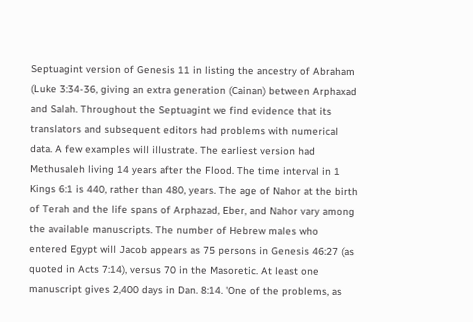Septuagint version of Genesis 11 in listing the ancestry of Abraham (Luke 3:34-36, giving an extra generation (Cainan) between Arphaxad and Salah. Throughout the Septuagint we find evidence that its translators and subsequent editors had problems with numerical data. A few examples will illustrate. The earliest version had Methusaleh living 14 years after the Flood. The time interval in 1 Kings 6:1 is 440, rather than 480, years. The age of Nahor at the birth of Terah and the life spans of Arphazad, Eber, and Nahor vary among the available manuscripts. The number of Hebrew males who entered Egypt will Jacob appears as 75 persons in Genesis 46:27 (as quoted in Acts 7:14), versus 70 in the Masoretic. At least one manuscript gives 2,400 days in Dan. 8:14. 'One of the problems, as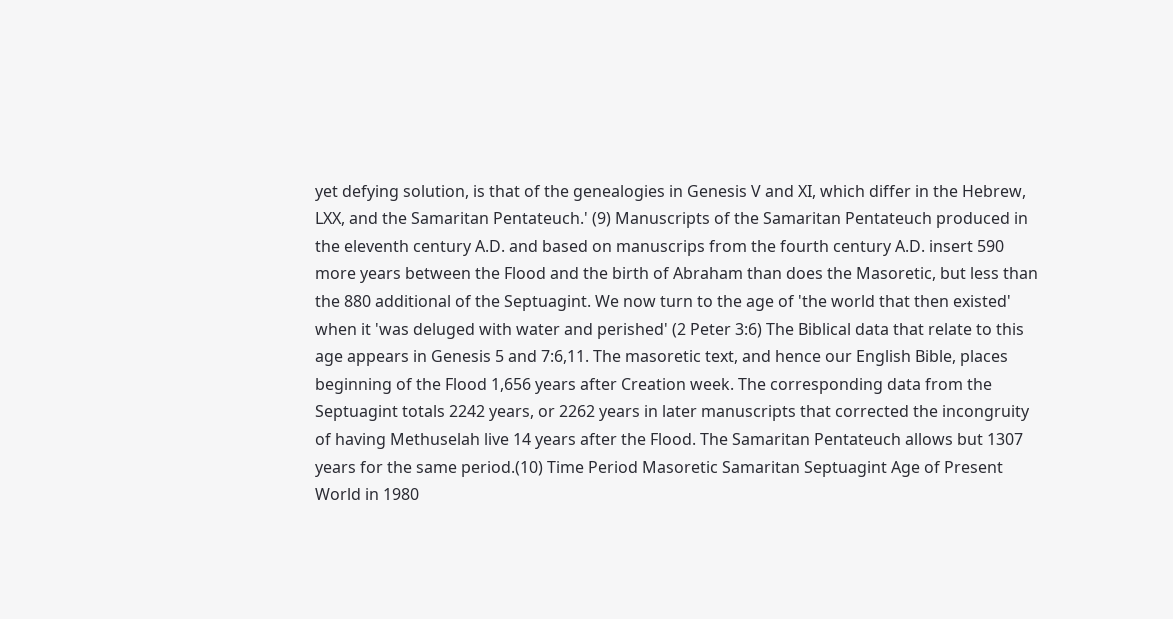yet defying solution, is that of the genealogies in Genesis V and XI, which differ in the Hebrew, LXX, and the Samaritan Pentateuch.' (9) Manuscripts of the Samaritan Pentateuch produced in the eleventh century A.D. and based on manuscrips from the fourth century A.D. insert 590 more years between the Flood and the birth of Abraham than does the Masoretic, but less than the 880 additional of the Septuagint. We now turn to the age of 'the world that then existed' when it 'was deluged with water and perished' (2 Peter 3:6) The Biblical data that relate to this age appears in Genesis 5 and 7:6,11. The masoretic text, and hence our English Bible, places beginning of the Flood 1,656 years after Creation week. The corresponding data from the Septuagint totals 2242 years, or 2262 years in later manuscripts that corrected the incongruity of having Methuselah live 14 years after the Flood. The Samaritan Pentateuch allows but 1307 years for the same period.(10) Time Period Masoretic Samaritan Septuagint Age of Present World in 1980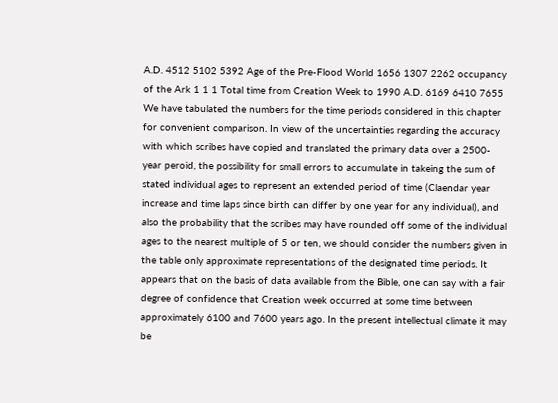A.D. 4512 5102 5392 Age of the Pre-Flood World 1656 1307 2262 occupancy of the Ark 1 1 1 Total time from Creation Week to 1990 A.D. 6169 6410 7655 We have tabulated the numbers for the time periods considered in this chapter for convenient comparison. In view of the uncertainties regarding the accuracy with which scribes have copied and translated the primary data over a 2500-year peroid, the possibility for small errors to accumulate in takeing the sum of stated individual ages to represent an extended period of time (Claendar year increase and time laps since birth can differ by one year for any individual), and also the probability that the scribes may have rounded off some of the individual ages to the nearest multiple of 5 or ten, we should consider the numbers given in the table only approximate representations of the designated time periods. It appears that on the basis of data available from the Bible, one can say with a fair degree of confidence that Creation week occurred at some time between approximately 6100 and 7600 years ago. In the present intellectual climate it may be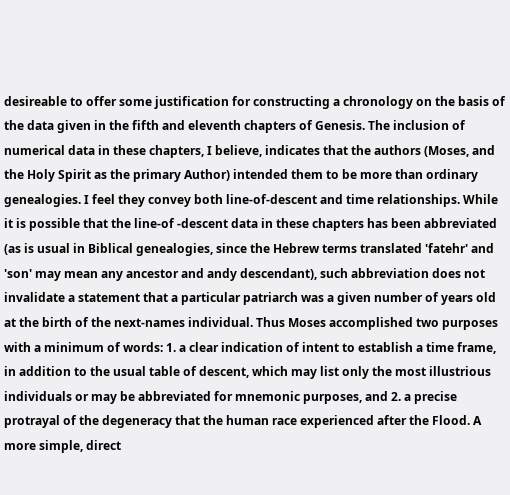desireable to offer some justification for constructing a chronology on the basis of the data given in the fifth and eleventh chapters of Genesis. The inclusion of numerical data in these chapters, I believe, indicates that the authors (Moses, and the Holy Spirit as the primary Author) intended them to be more than ordinary genealogies. I feel they convey both line-of-descent and time relationships. While it is possible that the line-of -descent data in these chapters has been abbreviated (as is usual in Biblical genealogies, since the Hebrew terms translated 'fatehr' and 'son' may mean any ancestor and andy descendant), such abbreviation does not invalidate a statement that a particular patriarch was a given number of years old at the birth of the next-names individual. Thus Moses accomplished two purposes with a minimum of words: 1. a clear indication of intent to establish a time frame, in addition to the usual table of descent, which may list only the most illustrious individuals or may be abbreviated for mnemonic purposes, and 2. a precise protrayal of the degeneracy that the human race experienced after the Flood. A more simple, direct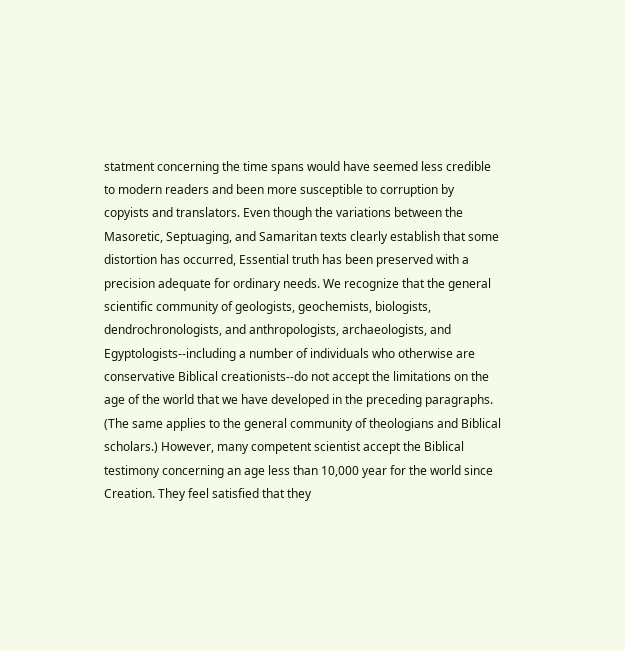statment concerning the time spans would have seemed less credible to modern readers and been more susceptible to corruption by copyists and translators. Even though the variations between the Masoretic, Septuaging, and Samaritan texts clearly establish that some distortion has occurred, Essential truth has been preserved with a precision adequate for ordinary needs. We recognize that the general scientific community of geologists, geochemists, biologists, dendrochronologists, and anthropologists, archaeologists, and Egyptologists--including a number of individuals who otherwise are conservative Biblical creationists--do not accept the limitations on the age of the world that we have developed in the preceding paragraphs. (The same applies to the general community of theologians and Biblical scholars.) However, many competent scientist accept the Biblical testimony concerning an age less than 10,000 year for the world since Creation. They feel satisfied that they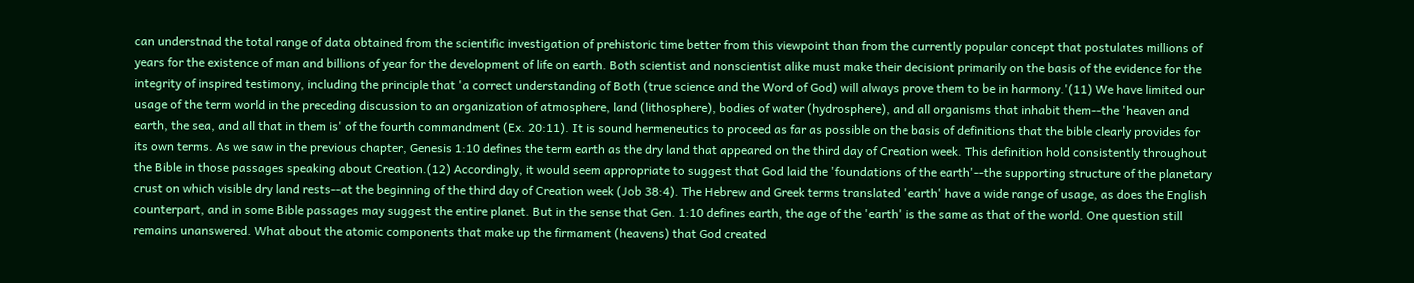can understnad the total range of data obtained from the scientific investigation of prehistoric time better from this viewpoint than from the currently popular concept that postulates millions of years for the existence of man and billions of year for the development of life on earth. Both scientist and nonscientist alike must make their decisiont primarily on the basis of the evidence for the integrity of inspired testimony, including the principle that 'a correct understanding of Both (true science and the Word of God) will always prove them to be in harmony.'(11) We have limited our usage of the term world in the preceding discussion to an organization of atmosphere, land (lithosphere), bodies of water (hydrosphere), and all organisms that inhabit them--the 'heaven and earth, the sea, and all that in them is' of the fourth commandment (Ex. 20:11). It is sound hermeneutics to proceed as far as possible on the basis of definitions that the bible clearly provides for its own terms. As we saw in the previous chapter, Genesis 1:10 defines the term earth as the dry land that appeared on the third day of Creation week. This definition hold consistently throughout the Bible in those passages speaking about Creation.(12) Accordingly, it would seem appropriate to suggest that God laid the 'foundations of the earth'--the supporting structure of the planetary crust on which visible dry land rests--at the beginning of the third day of Creation week (Job 38:4). The Hebrew and Greek terms translated 'earth' have a wide range of usage, as does the English counterpart, and in some Bible passages may suggest the entire planet. But in the sense that Gen. 1:10 defines earth, the age of the 'earth' is the same as that of the world. One question still remains unanswered. What about the atomic components that make up the firmament (heavens) that God created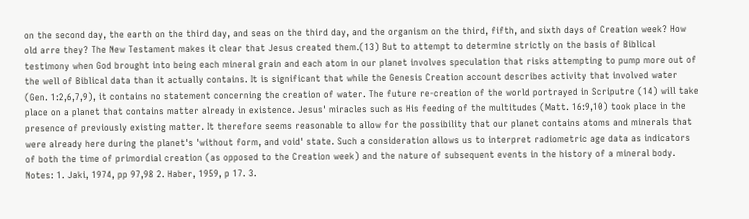on the second day, the earth on the third day, and seas on the third day, and the organism on the third, fifth, and sixth days of Creation week? How old arre they? The New Testament makes it clear that Jesus created them.(13) But to attempt to determine strictly on the basis of Biblical testimony when God brought into being each mineral grain and each atom in our planet involves speculation that risks attempting to pump more out of the well of Biblical data than it actually contains. It is significant that while the Genesis Creation account describes activity that involved water (Gen. 1:2,6,7,9), it contains no statement concerning the creation of water. The future re-creation of the world portrayed in Scriputre (14) will take place on a planet that contains matter already in existence. Jesus' miracles such as His feeding of the multitudes (Matt. 16:9,10) took place in the presence of previously existing matter. It therefore seems reasonable to allow for the possibility that our planet contains atoms and minerals that were already here during the planet's 'without form, and void' state. Such a consideration allows us to interpret radiometric age data as indicators of both the time of primordial creation (as opposed to the Creation week) and the nature of subsequent events in the history of a mineral body. Notes: 1. Jaki, 1974, pp 97,98 2. Haber, 1959, p 17. 3.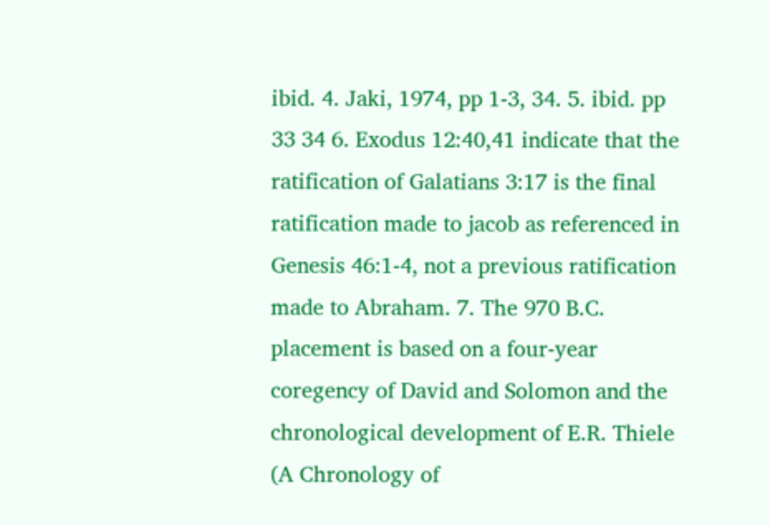ibid. 4. Jaki, 1974, pp 1-3, 34. 5. ibid. pp 33 34 6. Exodus 12:40,41 indicate that the ratification of Galatians 3:17 is the final ratification made to jacob as referenced in Genesis 46:1-4, not a previous ratification made to Abraham. 7. The 970 B.C. placement is based on a four-year coregency of David and Solomon and the chronological development of E.R. Thiele (A Chronology of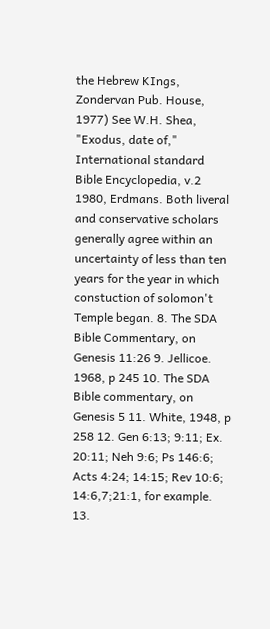the Hebrew KIngs, Zondervan Pub. House, 1977) See W.H. Shea, "Exodus, date of," International standard Bible Encyclopedia, v.2 1980, Erdmans. Both liveral and conservative scholars generally agree within an uncertainty of less than ten years for the year in which constuction of solomon't Temple began. 8. The SDA Bible Commentary, on Genesis 11:26 9. Jellicoe. 1968, p 245 10. The SDA Bible commentary, on Genesis 5 11. White, 1948, p 258 12. Gen 6:13; 9:11; Ex. 20:11; Neh 9:6; Ps 146:6; Acts 4:24; 14:15; Rev 10:6; 14:6,7;21:1, for example. 13.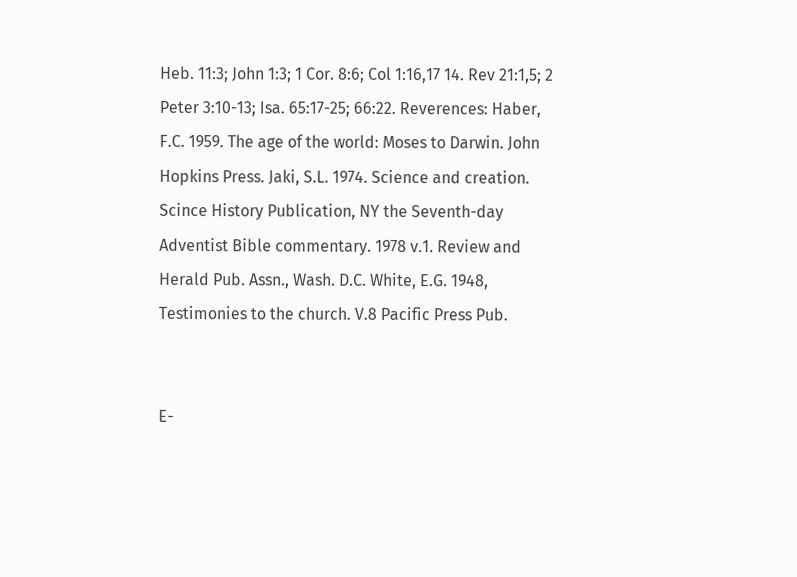Heb. 11:3; John 1:3; 1 Cor. 8:6; Col 1:16,17 14. Rev 21:1,5; 2 Peter 3:10-13; Isa. 65:17-25; 66:22. Reverences: Haber, F.C. 1959. The age of the world: Moses to Darwin. John Hopkins Press. Jaki, S.L. 1974. Science and creation. Scince History Publication, NY the Seventh-day Adventist Bible commentary. 1978 v.1. Review and Herald Pub. Assn., Wash. D.C. White, E.G. 1948, Testimonies to the church. V.8 Pacific Press Pub.


E-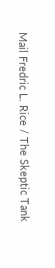Mail Fredric L. Rice / The Skeptic Tank